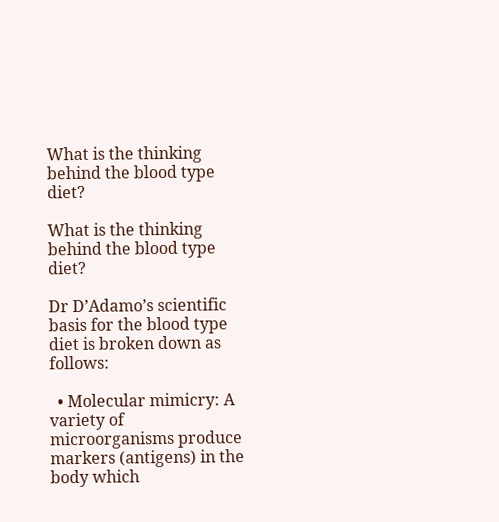What is the thinking behind the blood type diet?

What is the thinking behind the blood type diet?

Dr D’Adamo’s scientific basis for the blood type diet is broken down as follows:

  • Molecular mimicry: A variety of microorganisms produce markers (antigens) in the body which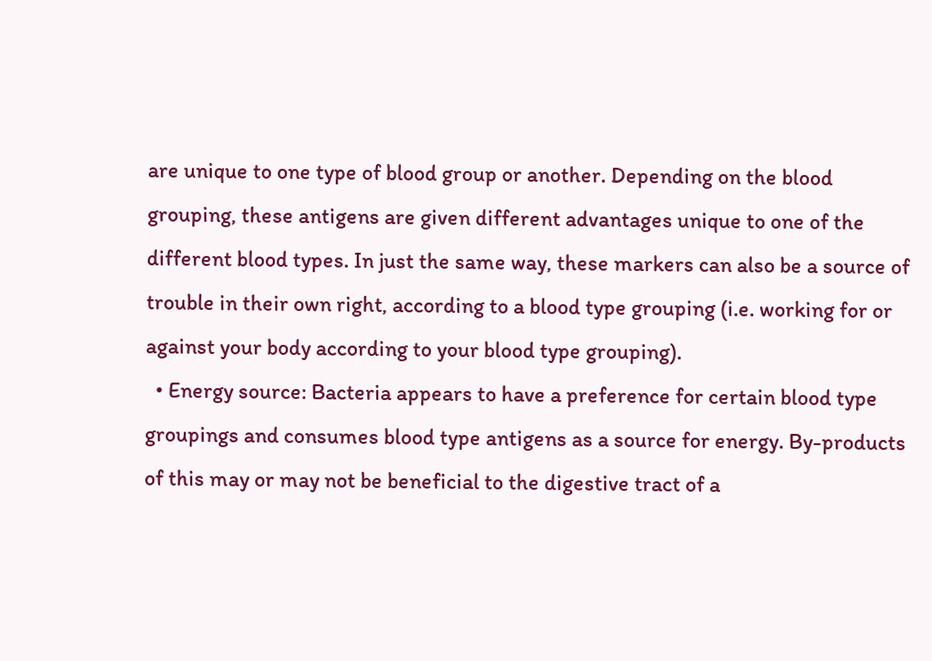are unique to one type of blood group or another. Depending on the blood grouping, these antigens are given different advantages unique to one of the different blood types. In just the same way, these markers can also be a source of trouble in their own right, according to a blood type grouping (i.e. working for or against your body according to your blood type grouping).
  • Energy source: Bacteria appears to have a preference for certain blood type groupings and consumes blood type antigens as a source for energy. By-products of this may or may not be beneficial to the digestive tract of a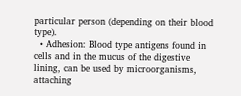particular person (depending on their blood type).
  • Adhesion: Blood type antigens found in cells and in the mucus of the digestive lining, can be used by microorganisms, attaching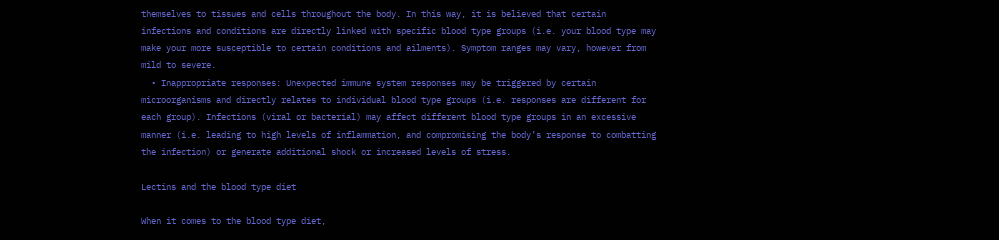themselves to tissues and cells throughout the body. In this way, it is believed that certain infections and conditions are directly linked with specific blood type groups (i.e. your blood type may make your more susceptible to certain conditions and ailments). Symptom ranges may vary, however from mild to severe.
  • Inappropriate responses: Unexpected immune system responses may be triggered by certain microorganisms and directly relates to individual blood type groups (i.e. responses are different for each group). Infections (viral or bacterial) may affect different blood type groups in an excessive manner (i.e. leading to high levels of inflammation, and compromising the body’s response to combatting the infection) or generate additional shock or increased levels of stress.

Lectins and the blood type diet

When it comes to the blood type diet,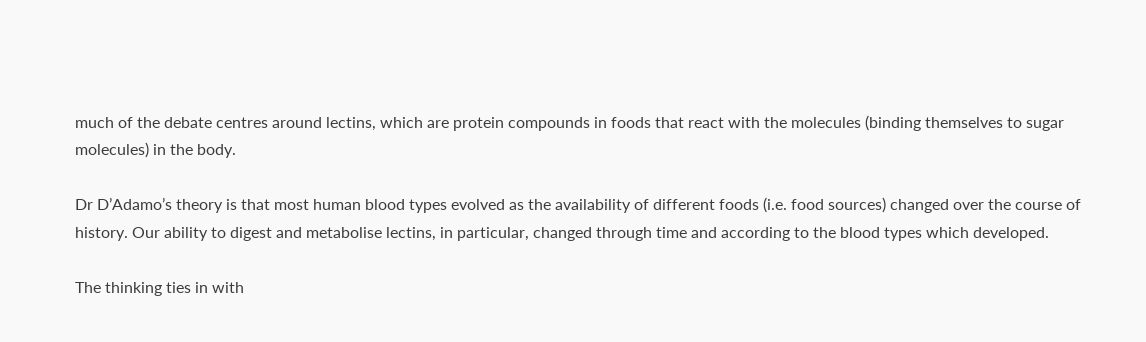much of the debate centres around lectins, which are protein compounds in foods that react with the molecules (binding themselves to sugar molecules) in the body.

Dr D’Adamo’s theory is that most human blood types evolved as the availability of different foods (i.e. food sources) changed over the course of history. Our ability to digest and metabolise lectins, in particular, changed through time and according to the blood types which developed.

The thinking ties in with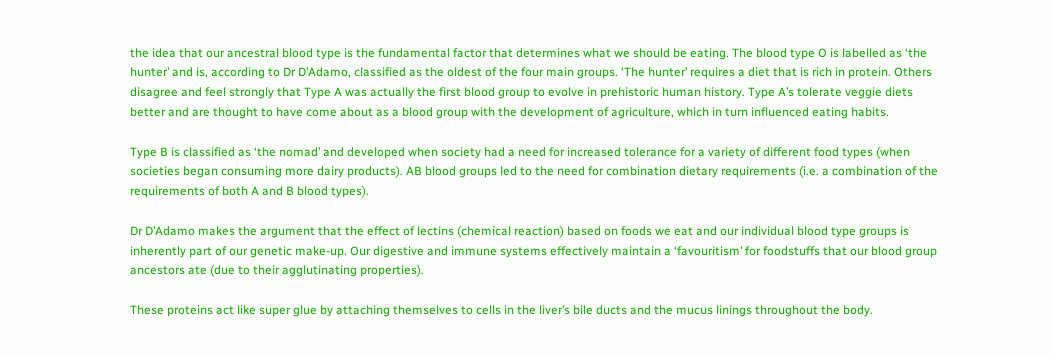the idea that our ancestral blood type is the fundamental factor that determines what we should be eating. The blood type O is labelled as ‘the hunter’ and is, according to Dr D’Adamo, classified as the oldest of the four main groups. ‘The hunter’ requires a diet that is rich in protein. Others disagree and feel strongly that Type A was actually the first blood group to evolve in prehistoric human history. Type A’s tolerate veggie diets better and are thought to have come about as a blood group with the development of agriculture, which in turn influenced eating habits.

Type B is classified as ‘the nomad’ and developed when society had a need for increased tolerance for a variety of different food types (when societies began consuming more dairy products). AB blood groups led to the need for combination dietary requirements (i.e. a combination of the requirements of both A and B blood types).

Dr D’Adamo makes the argument that the effect of lectins (chemical reaction) based on foods we eat and our individual blood type groups is inherently part of our genetic make-up. Our digestive and immune systems effectively maintain a ‘favouritism’ for foodstuffs that our blood group ancestors ate (due to their agglutinating properties).

These proteins act like super glue by attaching themselves to cells in the liver’s bile ducts and the mucus linings throughout the body.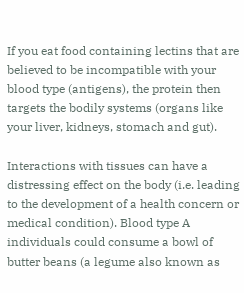If you eat food containing lectins that are believed to be incompatible with your blood type (antigens), the protein then targets the bodily systems (organs like your liver, kidneys, stomach and gut).

Interactions with tissues can have a distressing effect on the body (i.e. leading to the development of a health concern or medical condition). Blood type A individuals could consume a bowl of butter beans (a legume also known as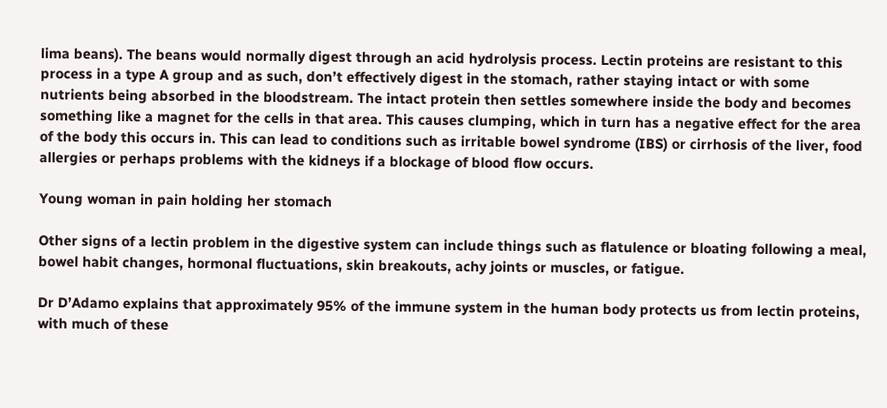lima beans). The beans would normally digest through an acid hydrolysis process. Lectin proteins are resistant to this process in a type A group and as such, don’t effectively digest in the stomach, rather staying intact or with some nutrients being absorbed in the bloodstream. The intact protein then settles somewhere inside the body and becomes something like a magnet for the cells in that area. This causes clumping, which in turn has a negative effect for the area of the body this occurs in. This can lead to conditions such as irritable bowel syndrome (IBS) or cirrhosis of the liver, food allergies or perhaps problems with the kidneys if a blockage of blood flow occurs.

Young woman in pain holding her stomach

Other signs of a lectin problem in the digestive system can include things such as flatulence or bloating following a meal, bowel habit changes, hormonal fluctuations, skin breakouts, achy joints or muscles, or fatigue.

Dr D’Adamo explains that approximately 95% of the immune system in the human body protects us from lectin proteins, with much of these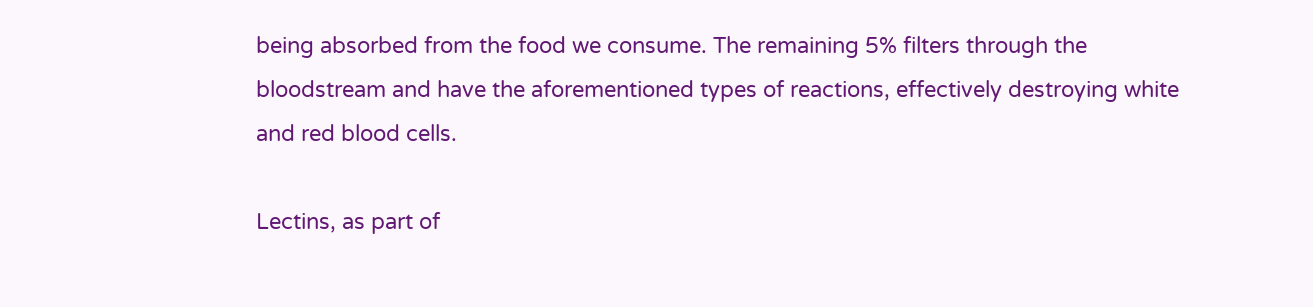being absorbed from the food we consume. The remaining 5% filters through the bloodstream and have the aforementioned types of reactions, effectively destroying white and red blood cells.

Lectins, as part of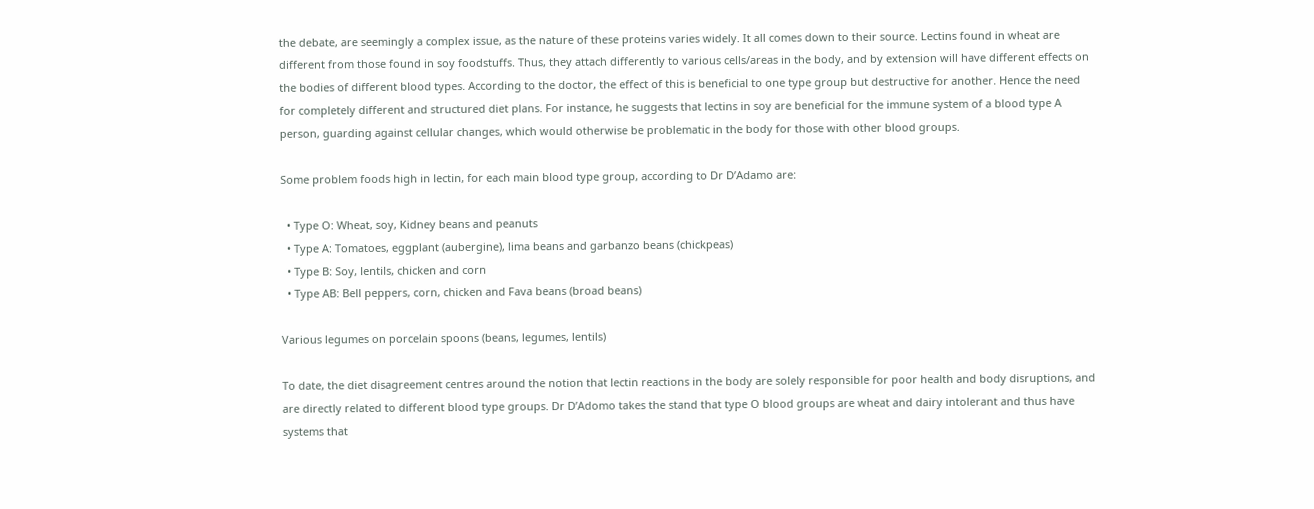the debate, are seemingly a complex issue, as the nature of these proteins varies widely. It all comes down to their source. Lectins found in wheat are different from those found in soy foodstuffs. Thus, they attach differently to various cells/areas in the body, and by extension will have different effects on the bodies of different blood types. According to the doctor, the effect of this is beneficial to one type group but destructive for another. Hence the need for completely different and structured diet plans. For instance, he suggests that lectins in soy are beneficial for the immune system of a blood type A person, guarding against cellular changes, which would otherwise be problematic in the body for those with other blood groups.

Some problem foods high in lectin, for each main blood type group, according to Dr D’Adamo are:

  • Type O: Wheat, soy, Kidney beans and peanuts
  • Type A: Tomatoes, eggplant (aubergine), lima beans and garbanzo beans (chickpeas)
  • Type B: Soy, lentils, chicken and corn
  • Type AB: Bell peppers, corn, chicken and Fava beans (broad beans)

Various legumes on porcelain spoons (beans, legumes, lentils)

To date, the diet disagreement centres around the notion that lectin reactions in the body are solely responsible for poor health and body disruptions, and are directly related to different blood type groups. Dr D’Adomo takes the stand that type O blood groups are wheat and dairy intolerant and thus have systems that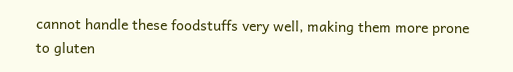cannot handle these foodstuffs very well, making them more prone to gluten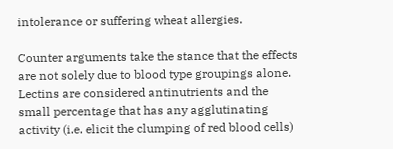intolerance or suffering wheat allergies.

Counter arguments take the stance that the effects are not solely due to blood type groupings alone. Lectins are considered antinutrients and the small percentage that has any agglutinating activity (i.e. elicit the clumping of red blood cells)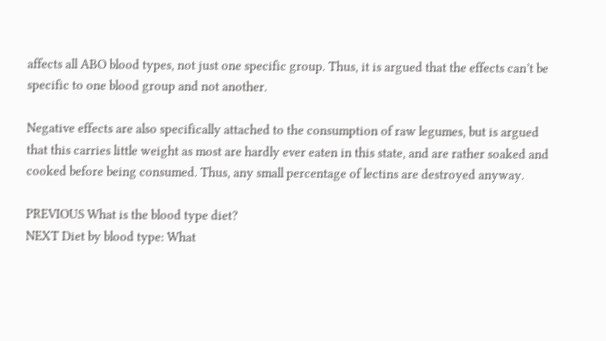affects all ABO blood types, not just one specific group. Thus, it is argued that the effects can’t be specific to one blood group and not another.

Negative effects are also specifically attached to the consumption of raw legumes, but is argued that this carries little weight as most are hardly ever eaten in this state, and are rather soaked and cooked before being consumed. Thus, any small percentage of lectins are destroyed anyway.

PREVIOUS What is the blood type diet?
NEXT Diet by blood type: What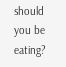should you be eating?